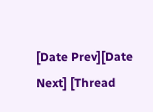[Date Prev][Date Next] [Thread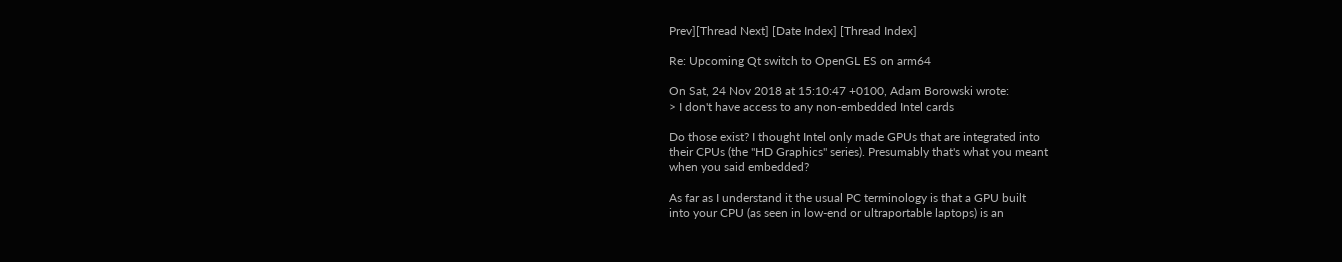Prev][Thread Next] [Date Index] [Thread Index]

Re: Upcoming Qt switch to OpenGL ES on arm64

On Sat, 24 Nov 2018 at 15:10:47 +0100, Adam Borowski wrote:
> I don't have access to any non-embedded Intel cards

Do those exist? I thought Intel only made GPUs that are integrated into
their CPUs (the "HD Graphics" series). Presumably that's what you meant
when you said embedded?

As far as I understand it the usual PC terminology is that a GPU built
into your CPU (as seen in low-end or ultraportable laptops) is an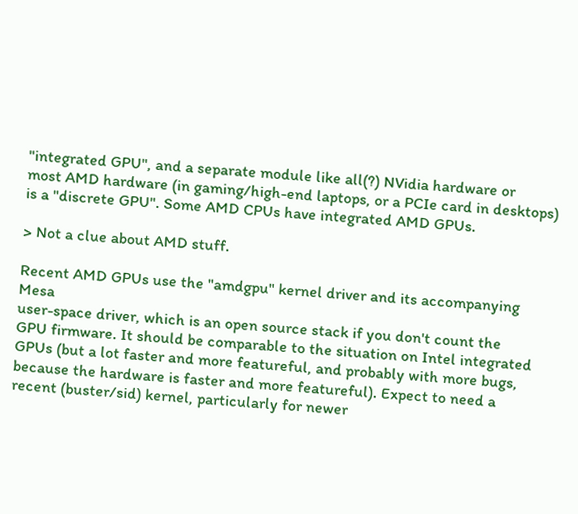"integrated GPU", and a separate module like all(?) NVidia hardware or
most AMD hardware (in gaming/high-end laptops, or a PCIe card in desktops)
is a "discrete GPU". Some AMD CPUs have integrated AMD GPUs.

> Not a clue about AMD stuff.

Recent AMD GPUs use the "amdgpu" kernel driver and its accompanying Mesa
user-space driver, which is an open source stack if you don't count the
GPU firmware. It should be comparable to the situation on Intel integrated
GPUs (but a lot faster and more featureful, and probably with more bugs,
because the hardware is faster and more featureful). Expect to need a
recent (buster/sid) kernel, particularly for newer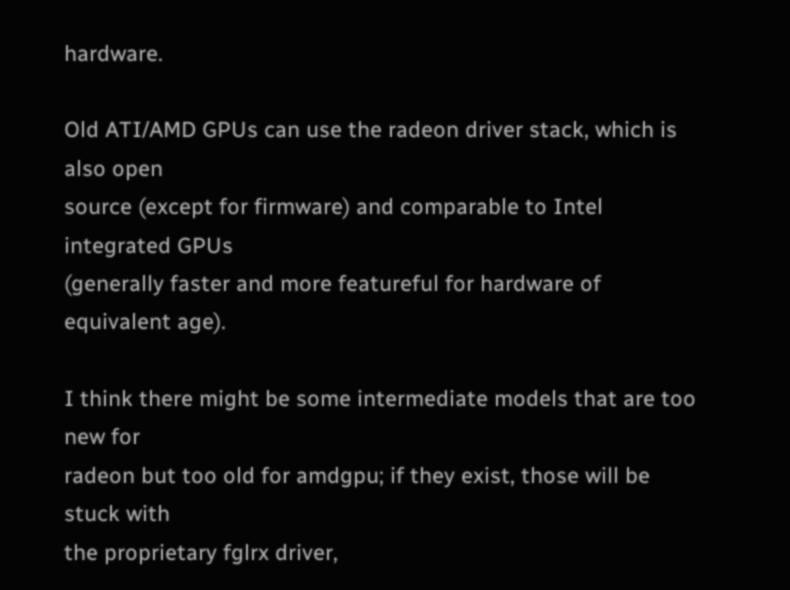hardware.

Old ATI/AMD GPUs can use the radeon driver stack, which is also open
source (except for firmware) and comparable to Intel integrated GPUs
(generally faster and more featureful for hardware of equivalent age).

I think there might be some intermediate models that are too new for
radeon but too old for amdgpu; if they exist, those will be stuck with
the proprietary fglrx driver,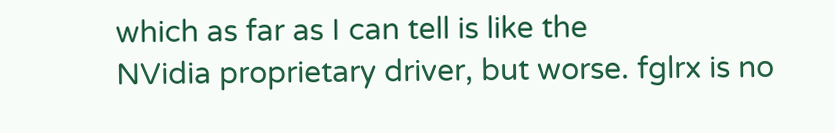which as far as I can tell is like the
NVidia proprietary driver, but worse. fglrx is no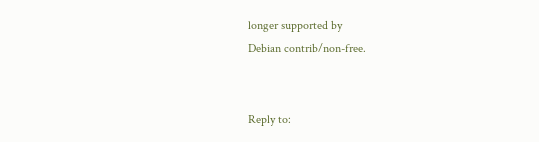longer supported by
Debian contrib/non-free.


Reply to: